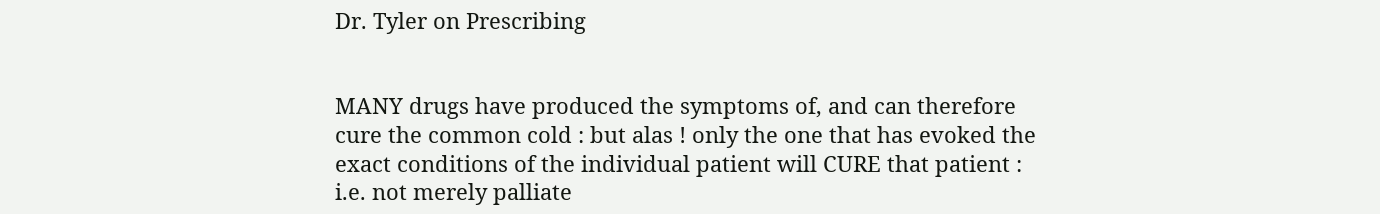Dr. Tyler on Prescribing


MANY drugs have produced the symptoms of, and can therefore cure the common cold : but alas ! only the one that has evoked the exact conditions of the individual patient will CURE that patient : i.e. not merely palliate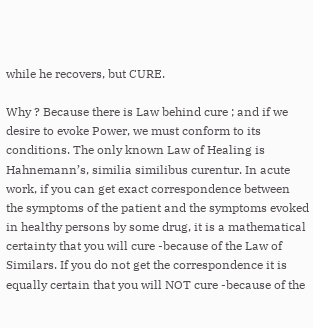while he recovers, but CURE.

Why ? Because there is Law behind cure ; and if we desire to evoke Power, we must conform to its conditions. The only known Law of Healing is Hahnemann’s, similia similibus curentur. In acute work, if you can get exact correspondence between the symptoms of the patient and the symptoms evoked in healthy persons by some drug, it is a mathematical certainty that you will cure -because of the Law of Similars. If you do not get the correspondence it is equally certain that you will NOT cure -because of the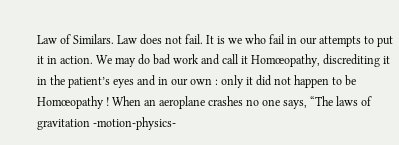Law of Similars. Law does not fail. It is we who fail in our attempts to put it in action. We may do bad work and call it Homœopathy, discrediting it in the patient’s eyes and in our own : only it did not happen to be Homœopathy ! When an aeroplane crashes no one says, “The laws of gravitation -motion-physics-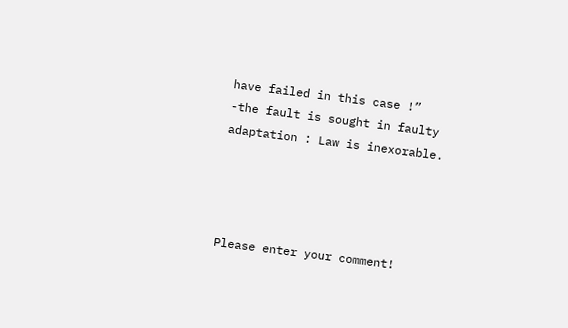have failed in this case !” -the fault is sought in faulty adaptation : Law is inexorable.




Please enter your comment!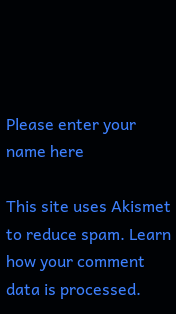Please enter your name here

This site uses Akismet to reduce spam. Learn how your comment data is processed.